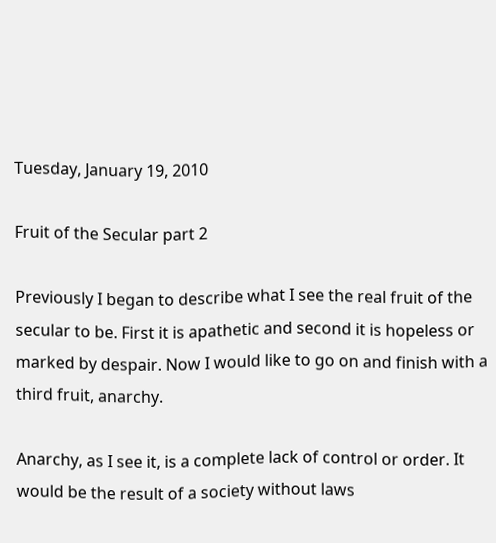Tuesday, January 19, 2010

Fruit of the Secular part 2

Previously I began to describe what I see the real fruit of the secular to be. First it is apathetic and second it is hopeless or marked by despair. Now I would like to go on and finish with a third fruit, anarchy.

Anarchy, as I see it, is a complete lack of control or order. It would be the result of a society without laws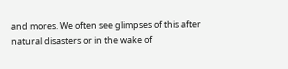and mores. We often see glimpses of this after natural disasters or in the wake of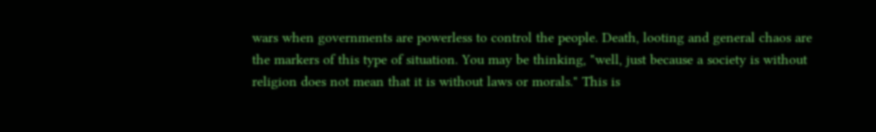wars when governments are powerless to control the people. Death, looting and general chaos are the markers of this type of situation. You may be thinking, "well, just because a society is without religion does not mean that it is without laws or morals." This is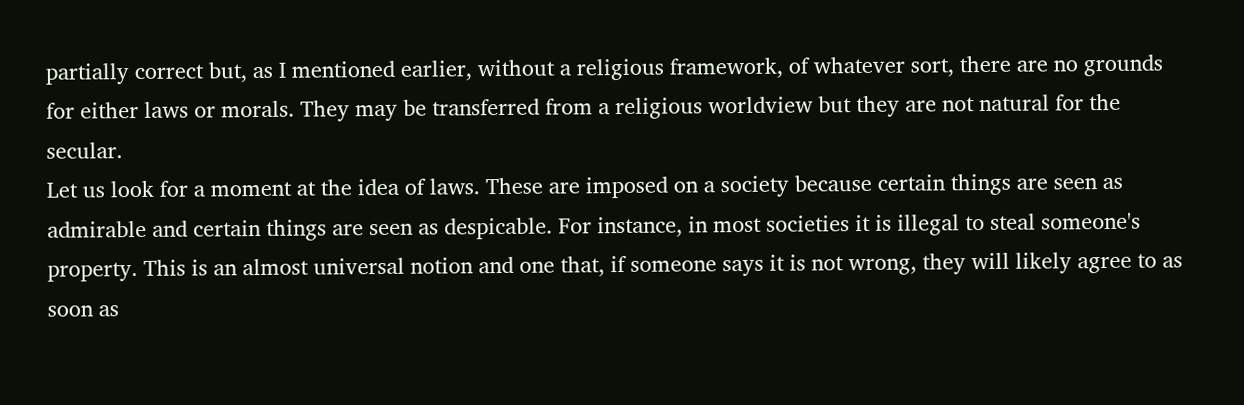partially correct but, as I mentioned earlier, without a religious framework, of whatever sort, there are no grounds for either laws or morals. They may be transferred from a religious worldview but they are not natural for the secular.
Let us look for a moment at the idea of laws. These are imposed on a society because certain things are seen as admirable and certain things are seen as despicable. For instance, in most societies it is illegal to steal someone's property. This is an almost universal notion and one that, if someone says it is not wrong, they will likely agree to as soon as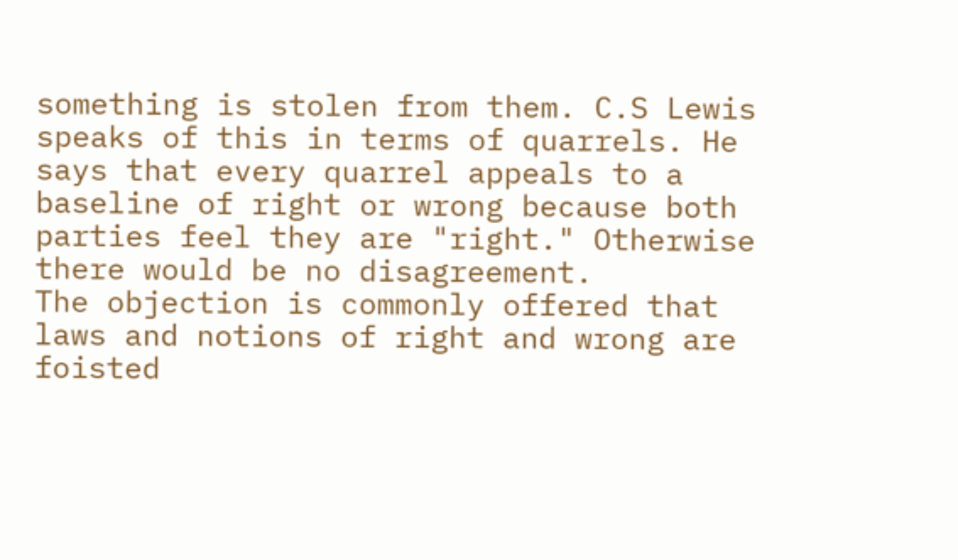something is stolen from them. C.S Lewis speaks of this in terms of quarrels. He says that every quarrel appeals to a baseline of right or wrong because both parties feel they are "right." Otherwise there would be no disagreement.
The objection is commonly offered that laws and notions of right and wrong are foisted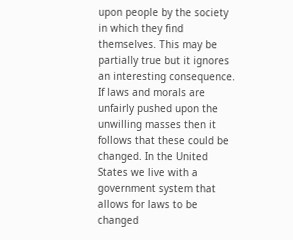upon people by the society in which they find themselves. This may be partially true but it ignores an interesting consequence. If laws and morals are unfairly pushed upon the unwilling masses then it follows that these could be changed. In the United States we live with a government system that allows for laws to be changed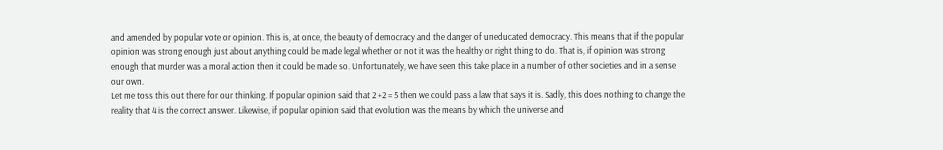and amended by popular vote or opinion. This is, at once, the beauty of democracy and the danger of uneducated democracy. This means that if the popular opinion was strong enough just about anything could be made legal whether or not it was the healthy or right thing to do. That is, if opinion was strong enough that murder was a moral action then it could be made so. Unfortunately, we have seen this take place in a number of other societies and in a sense our own.
Let me toss this out there for our thinking. If popular opinion said that 2 +2 = 5 then we could pass a law that says it is. Sadly, this does nothing to change the reality that 4 is the correct answer. Likewise, if popular opinion said that evolution was the means by which the universe and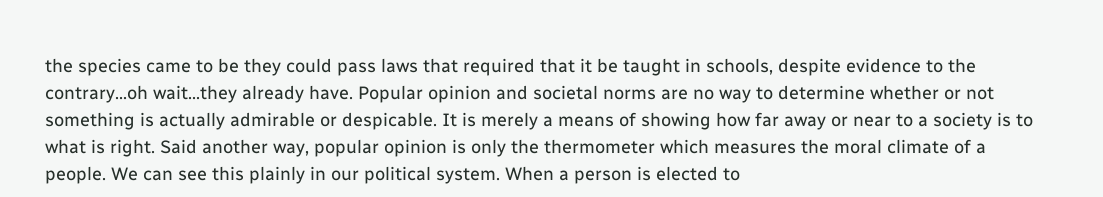the species came to be they could pass laws that required that it be taught in schools, despite evidence to the contrary...oh wait...they already have. Popular opinion and societal norms are no way to determine whether or not something is actually admirable or despicable. It is merely a means of showing how far away or near to a society is to what is right. Said another way, popular opinion is only the thermometer which measures the moral climate of a people. We can see this plainly in our political system. When a person is elected to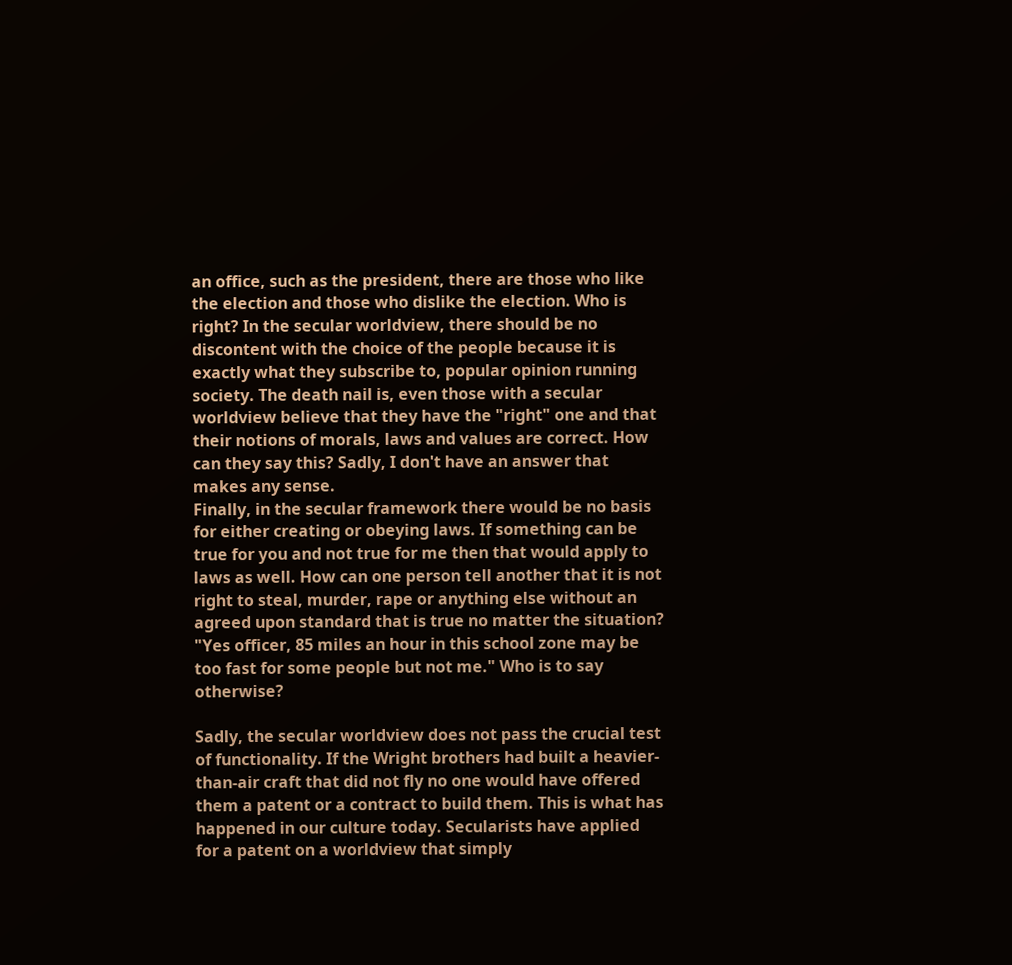an office, such as the president, there are those who like the election and those who dislike the election. Who is right? In the secular worldview, there should be no discontent with the choice of the people because it is exactly what they subscribe to, popular opinion running society. The death nail is, even those with a secular worldview believe that they have the "right" one and that their notions of morals, laws and values are correct. How can they say this? Sadly, I don't have an answer that makes any sense.
Finally, in the secular framework there would be no basis for either creating or obeying laws. If something can be true for you and not true for me then that would apply to laws as well. How can one person tell another that it is not right to steal, murder, rape or anything else without an agreed upon standard that is true no matter the situation? "Yes officer, 85 miles an hour in this school zone may be too fast for some people but not me." Who is to say otherwise?

Sadly, the secular worldview does not pass the crucial test of functionality. If the Wright brothers had built a heavier-than-air craft that did not fly no one would have offered them a patent or a contract to build them. This is what has happened in our culture today. Secularists have applied for a patent on a worldview that simply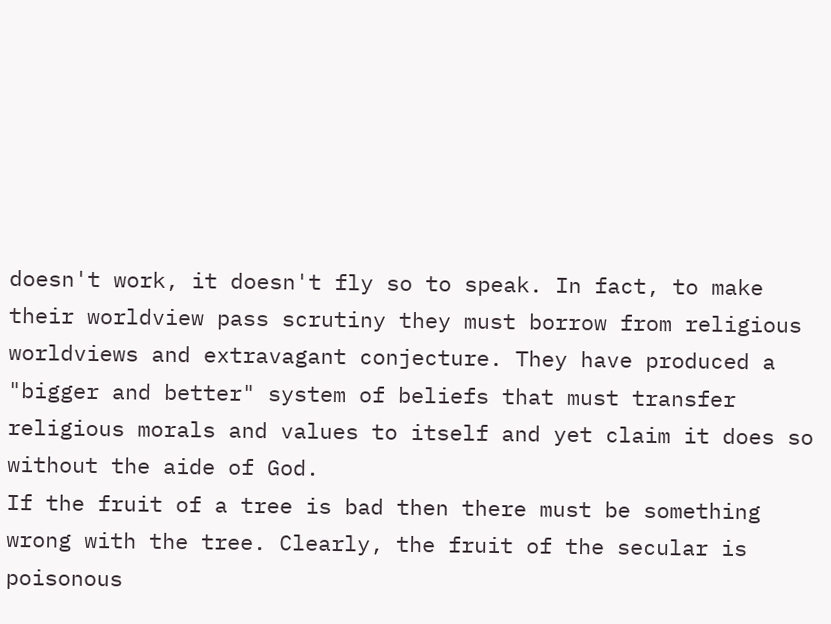doesn't work, it doesn't fly so to speak. In fact, to make their worldview pass scrutiny they must borrow from religious worldviews and extravagant conjecture. They have produced a "bigger and better" system of beliefs that must transfer religious morals and values to itself and yet claim it does so without the aide of God.
If the fruit of a tree is bad then there must be something wrong with the tree. Clearly, the fruit of the secular is poisonous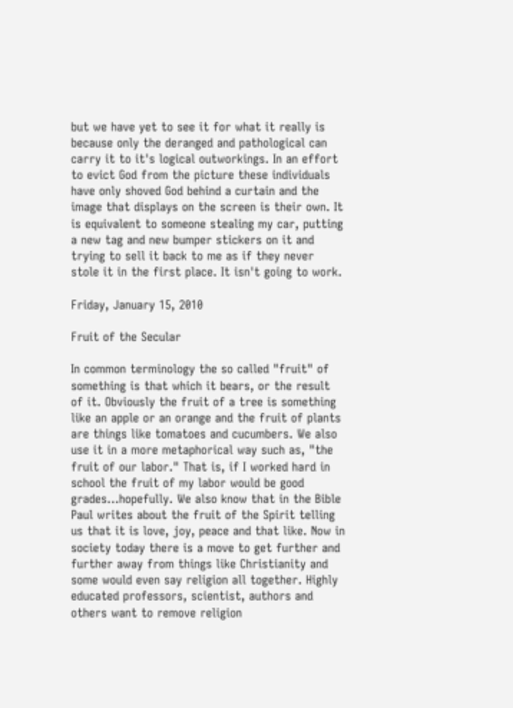but we have yet to see it for what it really is because only the deranged and pathological can carry it to it's logical outworkings. In an effort to evict God from the picture these individuals have only shoved God behind a curtain and the image that displays on the screen is their own. It is equivalent to someone stealing my car, putting a new tag and new bumper stickers on it and trying to sell it back to me as if they never stole it in the first place. It isn't going to work.

Friday, January 15, 2010

Fruit of the Secular

In common terminology the so called "fruit" of something is that which it bears, or the result of it. Obviously the fruit of a tree is something like an apple or an orange and the fruit of plants are things like tomatoes and cucumbers. We also use it in a more metaphorical way such as, "the fruit of our labor." That is, if I worked hard in school the fruit of my labor would be good grades...hopefully. We also know that in the Bible Paul writes about the fruit of the Spirit telling us that it is love, joy, peace and that like. Now in society today there is a move to get further and further away from things like Christianity and some would even say religion all together. Highly educated professors, scientist, authors and others want to remove religion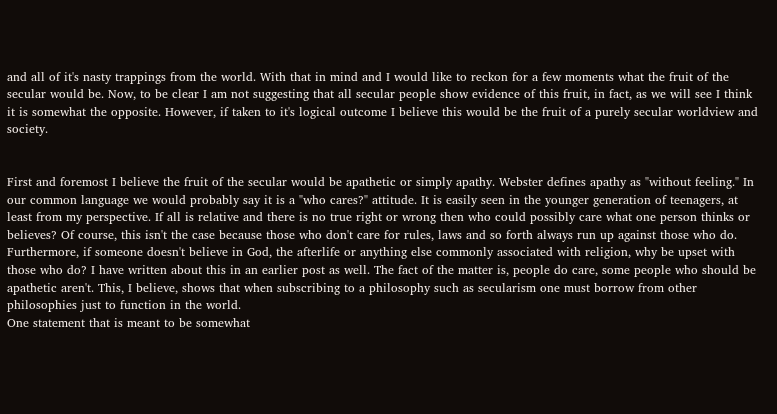and all of it's nasty trappings from the world. With that in mind and I would like to reckon for a few moments what the fruit of the secular would be. Now, to be clear I am not suggesting that all secular people show evidence of this fruit, in fact, as we will see I think it is somewhat the opposite. However, if taken to it's logical outcome I believe this would be the fruit of a purely secular worldview and society.


First and foremost I believe the fruit of the secular would be apathetic or simply apathy. Webster defines apathy as "without feeling." In our common language we would probably say it is a "who cares?" attitude. It is easily seen in the younger generation of teenagers, at least from my perspective. If all is relative and there is no true right or wrong then who could possibly care what one person thinks or believes? Of course, this isn't the case because those who don't care for rules, laws and so forth always run up against those who do. Furthermore, if someone doesn't believe in God, the afterlife or anything else commonly associated with religion, why be upset with those who do? I have written about this in an earlier post as well. The fact of the matter is, people do care, some people who should be apathetic aren't. This, I believe, shows that when subscribing to a philosophy such as secularism one must borrow from other philosophies just to function in the world.
One statement that is meant to be somewhat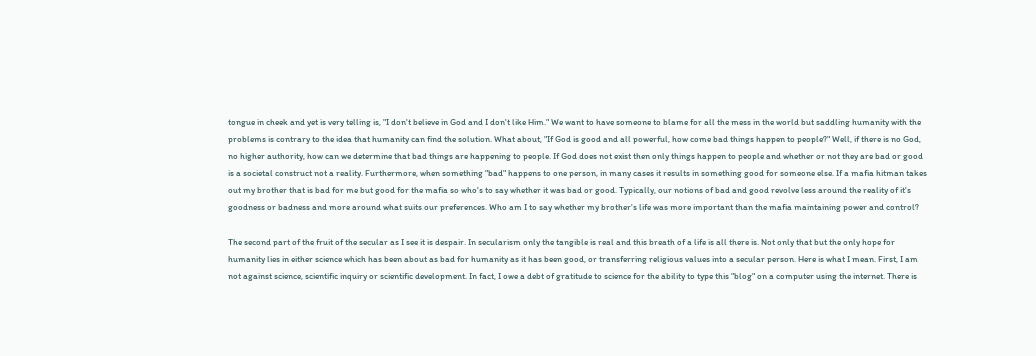tongue in cheek and yet is very telling is, "I don't believe in God and I don't like Him." We want to have someone to blame for all the mess in the world but saddling humanity with the problems is contrary to the idea that humanity can find the solution. What about, "If God is good and all powerful, how come bad things happen to people?" Well, if there is no God, no higher authority, how can we determine that bad things are happening to people. If God does not exist then only things happen to people and whether or not they are bad or good is a societal construct not a reality. Furthermore, when something "bad" happens to one person, in many cases it results in something good for someone else. If a mafia hitman takes out my brother that is bad for me but good for the mafia so who's to say whether it was bad or good. Typically, our notions of bad and good revolve less around the reality of it's goodness or badness and more around what suits our preferences. Who am I to say whether my brother's life was more important than the mafia maintaining power and control?

The second part of the fruit of the secular as I see it is despair. In secularism only the tangible is real and this breath of a life is all there is. Not only that but the only hope for humanity lies in either science which has been about as bad for humanity as it has been good, or transferring religious values into a secular person. Here is what I mean. First, I am not against science, scientific inquiry or scientific development. In fact, I owe a debt of gratitude to science for the ability to type this "blog" on a computer using the internet. There is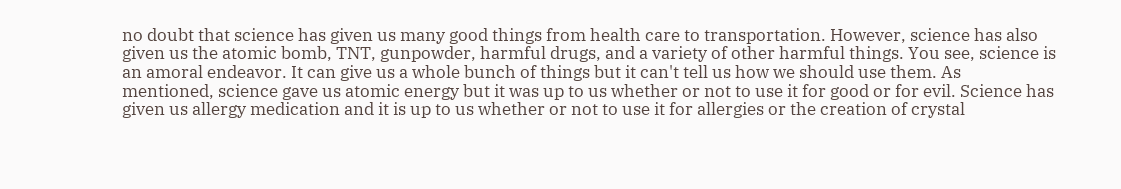no doubt that science has given us many good things from health care to transportation. However, science has also given us the atomic bomb, TNT, gunpowder, harmful drugs, and a variety of other harmful things. You see, science is an amoral endeavor. It can give us a whole bunch of things but it can't tell us how we should use them. As mentioned, science gave us atomic energy but it was up to us whether or not to use it for good or for evil. Science has given us allergy medication and it is up to us whether or not to use it for allergies or the creation of crystal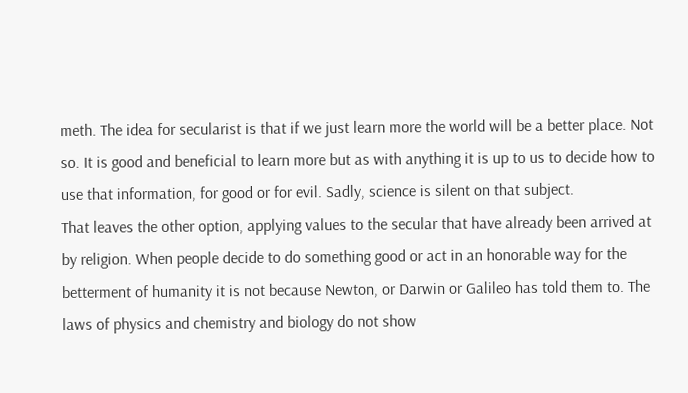meth. The idea for secularist is that if we just learn more the world will be a better place. Not so. It is good and beneficial to learn more but as with anything it is up to us to decide how to use that information, for good or for evil. Sadly, science is silent on that subject.
That leaves the other option, applying values to the secular that have already been arrived at by religion. When people decide to do something good or act in an honorable way for the betterment of humanity it is not because Newton, or Darwin or Galileo has told them to. The laws of physics and chemistry and biology do not show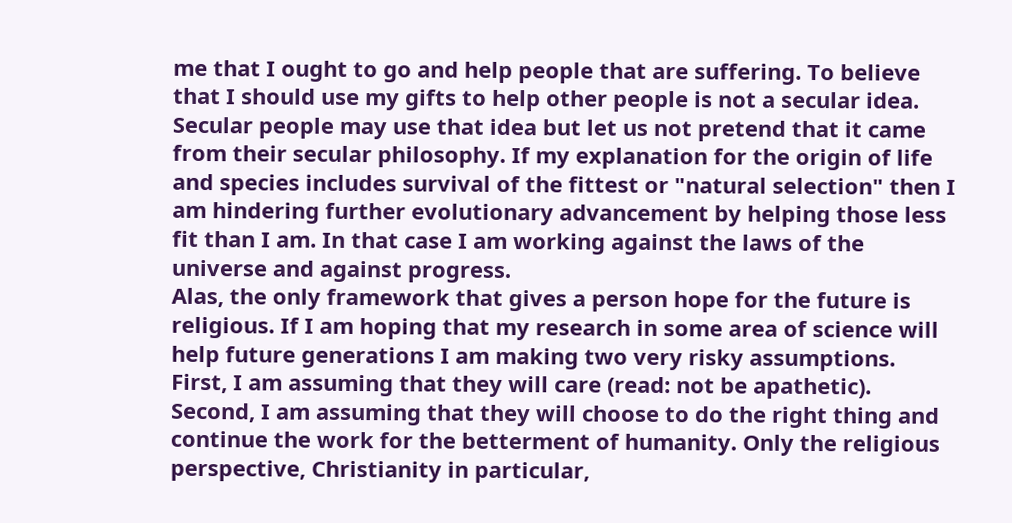me that I ought to go and help people that are suffering. To believe that I should use my gifts to help other people is not a secular idea. Secular people may use that idea but let us not pretend that it came from their secular philosophy. If my explanation for the origin of life and species includes survival of the fittest or "natural selection" then I am hindering further evolutionary advancement by helping those less fit than I am. In that case I am working against the laws of the universe and against progress.
Alas, the only framework that gives a person hope for the future is religious. If I am hoping that my research in some area of science will help future generations I am making two very risky assumptions. First, I am assuming that they will care (read: not be apathetic). Second, I am assuming that they will choose to do the right thing and continue the work for the betterment of humanity. Only the religious perspective, Christianity in particular,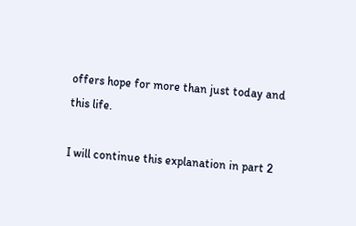offers hope for more than just today and this life.

I will continue this explanation in part 2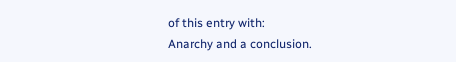of this entry with:
Anarchy and a conclusion.